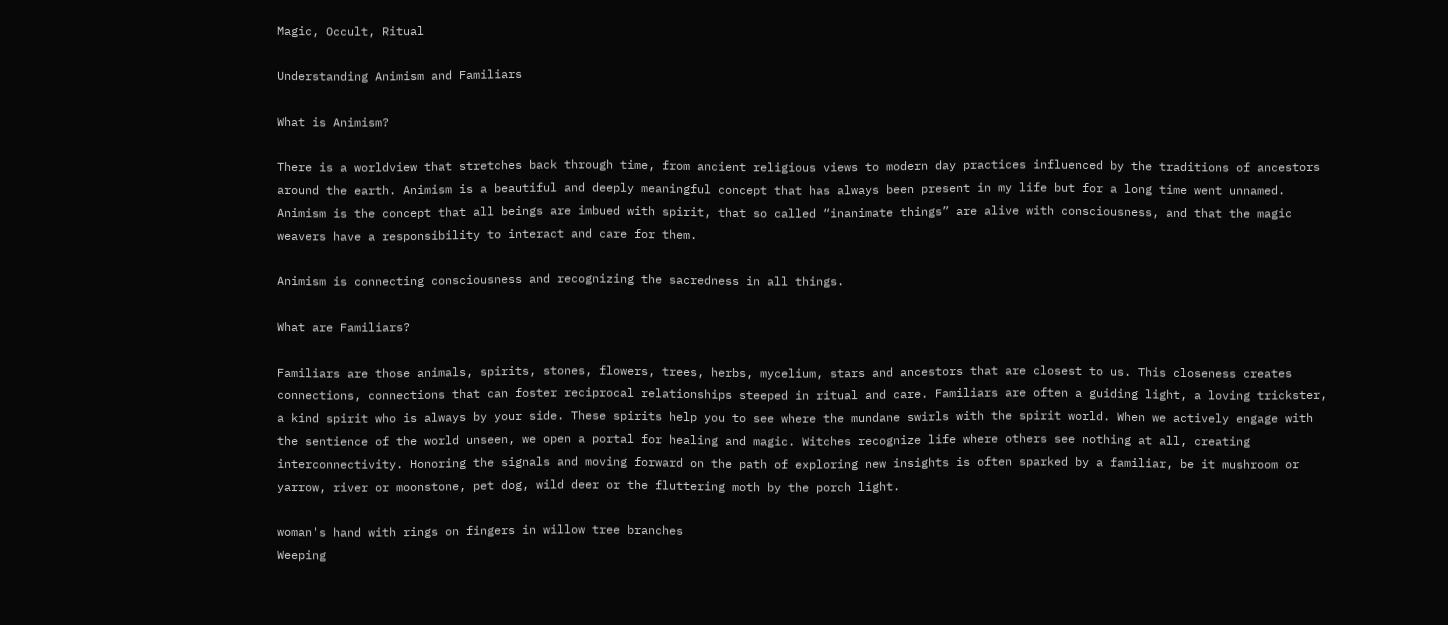Magic, Occult, Ritual

Understanding Animism and Familiars

What is Animism?

There is a worldview that stretches back through time, from ancient religious views to modern day practices influenced by the traditions of ancestors around the earth. Animism is a beautiful and deeply meaningful concept that has always been present in my life but for a long time went unnamed. Animism is the concept that all beings are imbued with spirit, that so called “inanimate things” are alive with consciousness, and that the magic weavers have a responsibility to interact and care for them.

Animism is connecting consciousness and recognizing the sacredness in all things.

What are Familiars?

Familiars are those animals, spirits, stones, flowers, trees, herbs, mycelium, stars and ancestors that are closest to us. This closeness creates connections, connections that can foster reciprocal relationships steeped in ritual and care. Familiars are often a guiding light, a loving trickster, a kind spirit who is always by your side. These spirits help you to see where the mundane swirls with the spirit world. When we actively engage with the sentience of the world unseen, we open a portal for healing and magic. Witches recognize life where others see nothing at all, creating interconnectivity. Honoring the signals and moving forward on the path of exploring new insights is often sparked by a familiar, be it mushroom or yarrow, river or moonstone, pet dog, wild deer or the fluttering moth by the porch light.

woman's hand with rings on fingers in willow tree branches
Weeping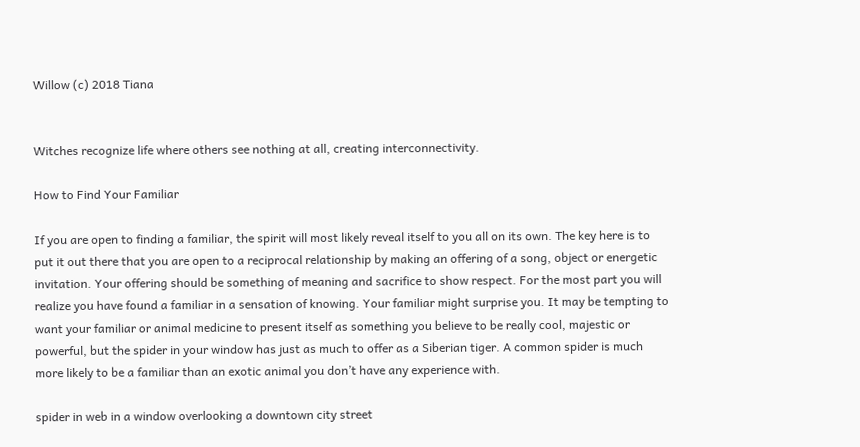Willow (c) 2018 Tiana


Witches recognize life where others see nothing at all, creating interconnectivity.

How to Find Your Familiar

If you are open to finding a familiar, the spirit will most likely reveal itself to you all on its own. The key here is to put it out there that you are open to a reciprocal relationship by making an offering of a song, object or energetic invitation. Your offering should be something of meaning and sacrifice to show respect. For the most part you will realize you have found a familiar in a sensation of knowing. Your familiar might surprise you. It may be tempting to want your familiar or animal medicine to present itself as something you believe to be really cool, majestic or powerful, but the spider in your window has just as much to offer as a Siberian tiger. A common spider is much more likely to be a familiar than an exotic animal you don’t have any experience with.

spider in web in a window overlooking a downtown city street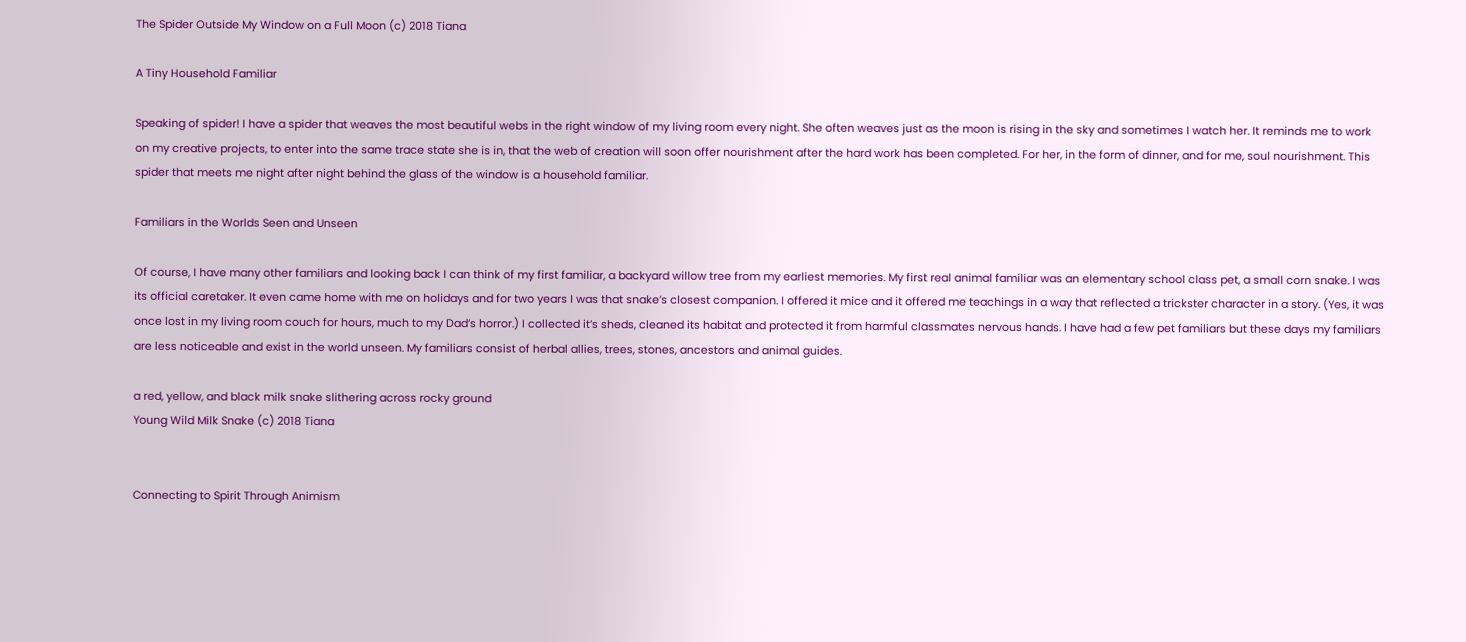The Spider Outside My Window on a Full Moon (c) 2018 Tiana

A Tiny Household Familiar

Speaking of spider! I have a spider that weaves the most beautiful webs in the right window of my living room every night. She often weaves just as the moon is rising in the sky and sometimes I watch her. It reminds me to work on my creative projects, to enter into the same trace state she is in, that the web of creation will soon offer nourishment after the hard work has been completed. For her, in the form of dinner, and for me, soul nourishment. This spider that meets me night after night behind the glass of the window is a household familiar.

Familiars in the Worlds Seen and Unseen

Of course, I have many other familiars and looking back I can think of my first familiar, a backyard willow tree from my earliest memories. My first real animal familiar was an elementary school class pet, a small corn snake. I was its official caretaker. It even came home with me on holidays and for two years I was that snake’s closest companion. I offered it mice and it offered me teachings in a way that reflected a trickster character in a story. (Yes, it was once lost in my living room couch for hours, much to my Dad’s horror.) I collected it’s sheds, cleaned its habitat and protected it from harmful classmates nervous hands. I have had a few pet familiars but these days my familiars are less noticeable and exist in the world unseen. My familiars consist of herbal allies, trees, stones, ancestors and animal guides.

a red, yellow, and black milk snake slithering across rocky ground
Young Wild Milk Snake (c) 2018 Tiana


Connecting to Spirit Through Animism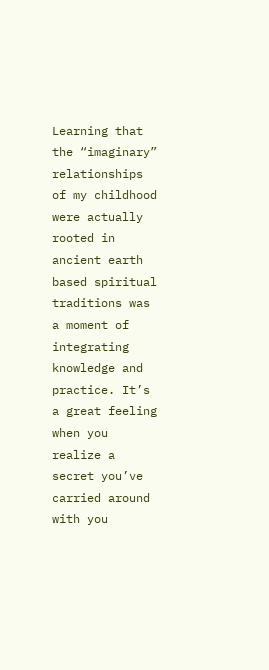Learning that the “imaginary” relationships of my childhood were actually rooted in ancient earth based spiritual traditions was a moment of integrating knowledge and practice. It’s a great feeling when you realize a secret you’ve carried around with you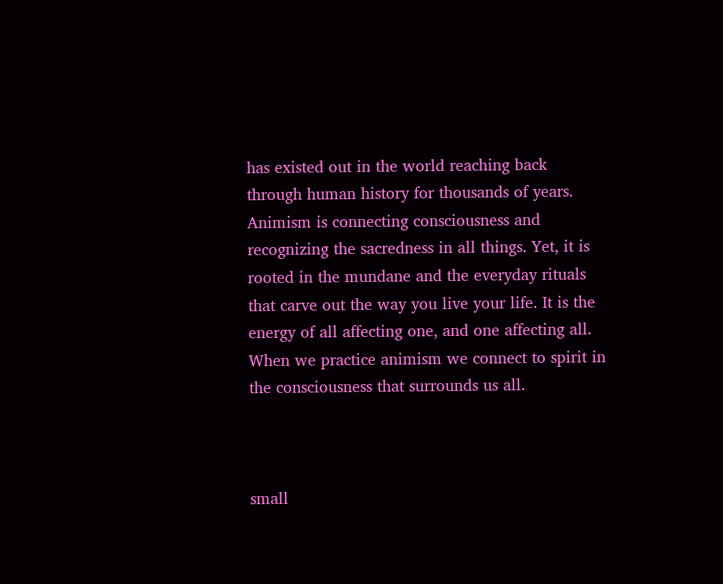has existed out in the world reaching back through human history for thousands of years. Animism is connecting consciousness and recognizing the sacredness in all things. Yet, it is rooted in the mundane and the everyday rituals that carve out the way you live your life. It is the energy of all affecting one, and one affecting all. When we practice animism we connect to spirit in the consciousness that surrounds us all.



small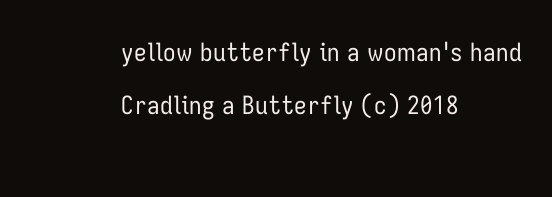yellow butterfly in a woman's hand
Cradling a Butterfly (c) 2018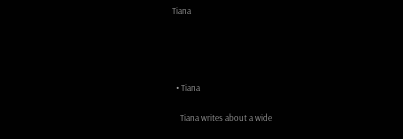Tiana




  • Tiana

    Tiana writes about a wide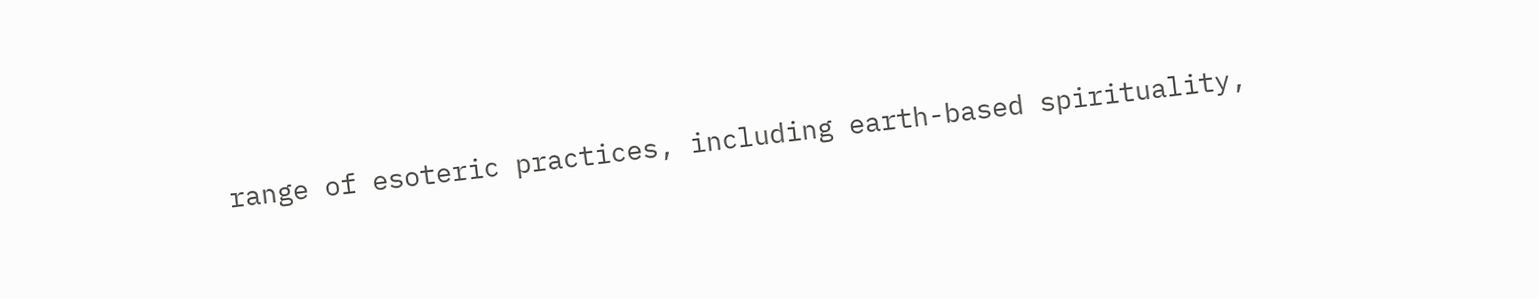range of esoteric practices, including earth-based spirituality,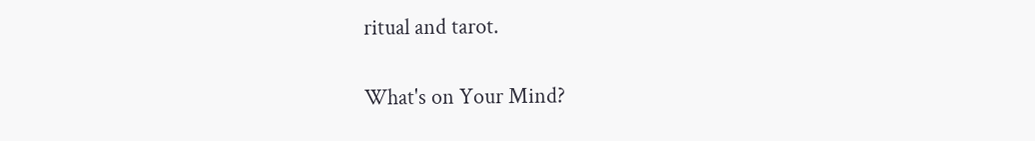ritual and tarot.

What's on Your Mind?